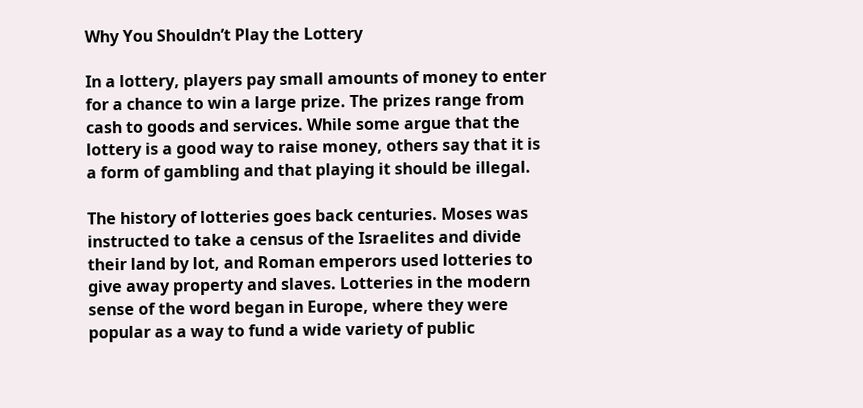Why You Shouldn’t Play the Lottery

In a lottery, players pay small amounts of money to enter for a chance to win a large prize. The prizes range from cash to goods and services. While some argue that the lottery is a good way to raise money, others say that it is a form of gambling and that playing it should be illegal.

The history of lotteries goes back centuries. Moses was instructed to take a census of the Israelites and divide their land by lot, and Roman emperors used lotteries to give away property and slaves. Lotteries in the modern sense of the word began in Europe, where they were popular as a way to fund a wide variety of public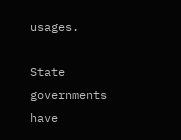usages.

State governments have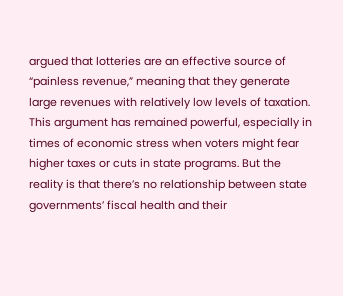argued that lotteries are an effective source of “painless revenue,” meaning that they generate large revenues with relatively low levels of taxation. This argument has remained powerful, especially in times of economic stress when voters might fear higher taxes or cuts in state programs. But the reality is that there’s no relationship between state governments’ fiscal health and their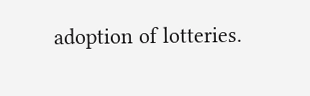adoption of lotteries.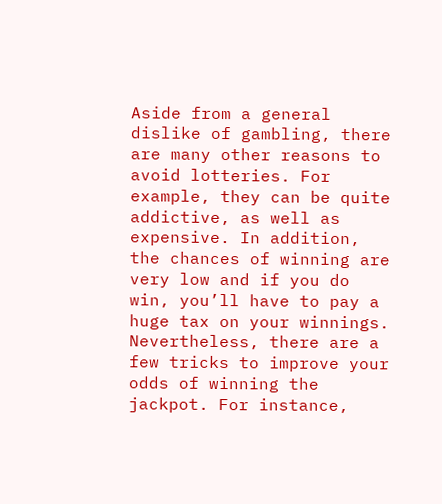Aside from a general dislike of gambling, there are many other reasons to avoid lotteries. For example, they can be quite addictive, as well as expensive. In addition, the chances of winning are very low and if you do win, you’ll have to pay a huge tax on your winnings. Nevertheless, there are a few tricks to improve your odds of winning the jackpot. For instance,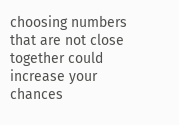choosing numbers that are not close together could increase your chances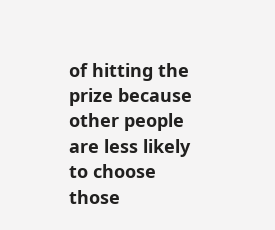of hitting the prize because other people are less likely to choose those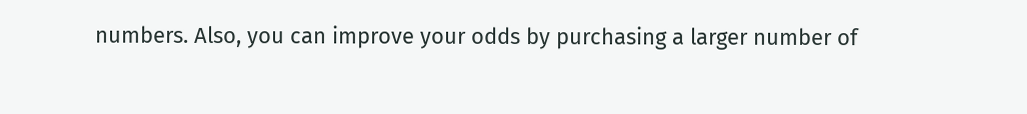numbers. Also, you can improve your odds by purchasing a larger number of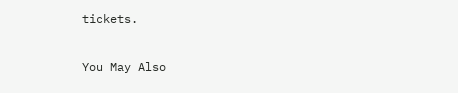tickets.

You May Also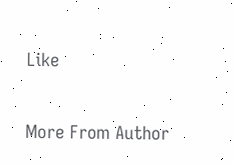Like

More From Author